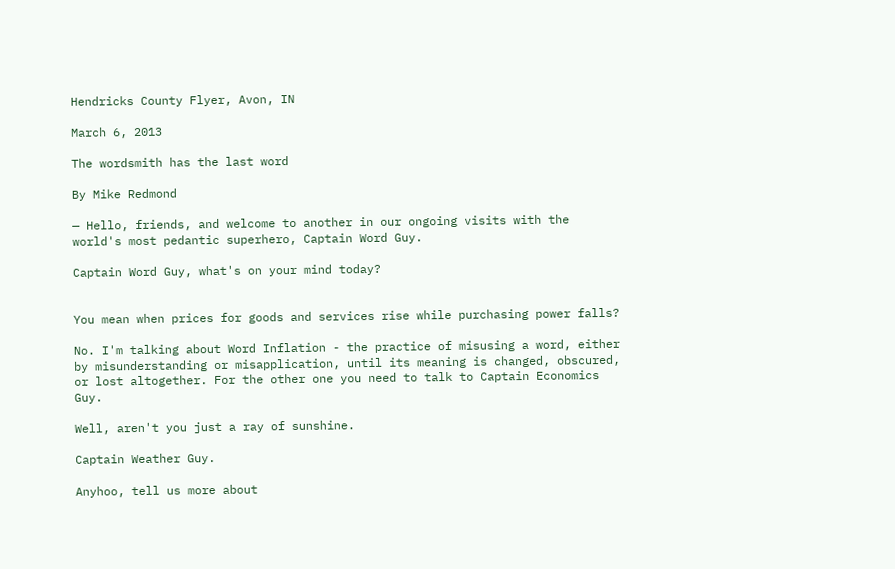Hendricks County Flyer, Avon, IN

March 6, 2013

The wordsmith has the last word

By Mike Redmond

— Hello, friends, and welcome to another in our ongoing visits with the world's most pedantic superhero, Captain Word Guy.

Captain Word Guy, what's on your mind today?


You mean when prices for goods and services rise while purchasing power falls?

No. I'm talking about Word Inflation - the practice of misusing a word, either by misunderstanding or misapplication, until its meaning is changed, obscured, or lost altogether. For the other one you need to talk to Captain Economics Guy.

Well, aren't you just a ray of sunshine.

Captain Weather Guy.

Anyhoo, tell us more about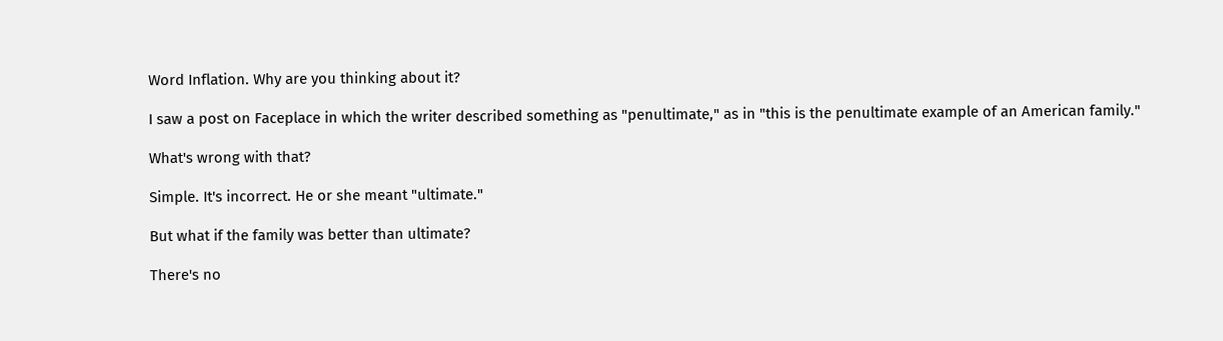Word Inflation. Why are you thinking about it?

I saw a post on Faceplace in which the writer described something as "penultimate," as in "this is the penultimate example of an American family."

What's wrong with that?

Simple. It's incorrect. He or she meant "ultimate."

But what if the family was better than ultimate?

There's no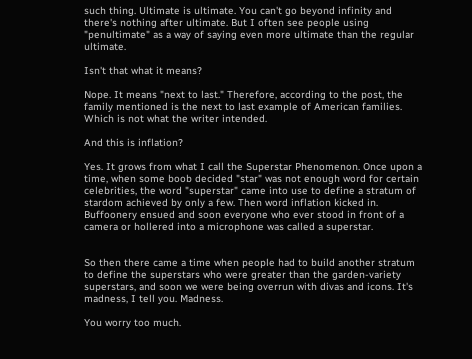such thing. Ultimate is ultimate. You can't go beyond infinity and there's nothing after ultimate. But I often see people using "penultimate" as a way of saying even more ultimate than the regular ultimate.

Isn't that what it means?

Nope. It means "next to last." Therefore, according to the post, the family mentioned is the next to last example of American families. Which is not what the writer intended.

And this is inflation?

Yes. It grows from what I call the Superstar Phenomenon. Once upon a time, when some boob decided "star" was not enough word for certain celebrities, the word "superstar" came into use to define a stratum of stardom achieved by only a few. Then word inflation kicked in. Buffoonery ensued and soon everyone who ever stood in front of a camera or hollered into a microphone was called a superstar.


So then there came a time when people had to build another stratum to define the superstars who were greater than the garden-variety superstars, and soon we were being overrun with divas and icons. It's madness, I tell you. Madness.

You worry too much.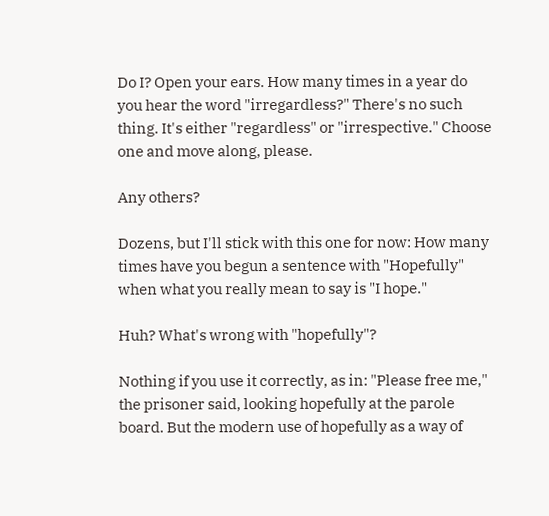Do I? Open your ears. How many times in a year do you hear the word "irregardless?" There's no such thing. It's either "regardless" or "irrespective." Choose one and move along, please.

Any others?

Dozens, but I'll stick with this one for now: How many times have you begun a sentence with "Hopefully" when what you really mean to say is "I hope."

Huh? What's wrong with "hopefully"?

Nothing if you use it correctly, as in: "Please free me," the prisoner said, looking hopefully at the parole board. But the modern use of hopefully as a way of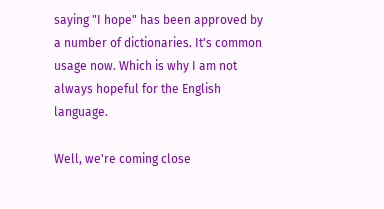saying "I hope" has been approved by a number of dictionaries. It's common usage now. Which is why I am not always hopeful for the English language.

Well, we're coming close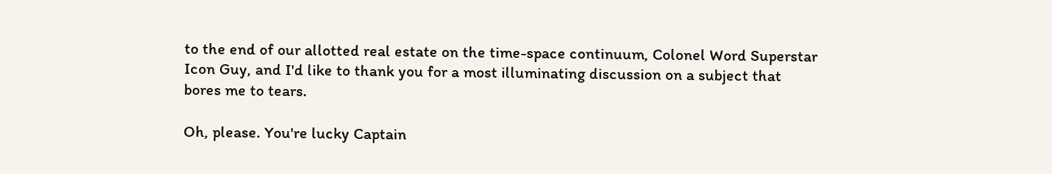to the end of our allotted real estate on the time-space continuum, Colonel Word Superstar Icon Guy, and I'd like to thank you for a most illuminating discussion on a subject that bores me to tears.

Oh, please. You're lucky Captain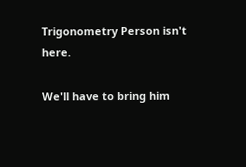Trigonometry Person isn't here.

We'll have to bring him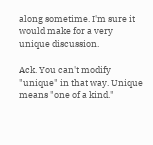along sometime. I'm sure it would make for a very unique discussion.

Ack. You can't modify "unique" in that way. Unique means "one of a kind."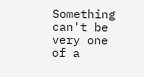Something can't be very one of a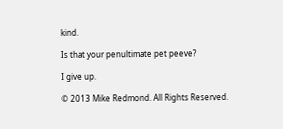kind.

Is that your penultimate pet peeve?

I give up.

© 2013 Mike Redmond. All Rights Reserved.